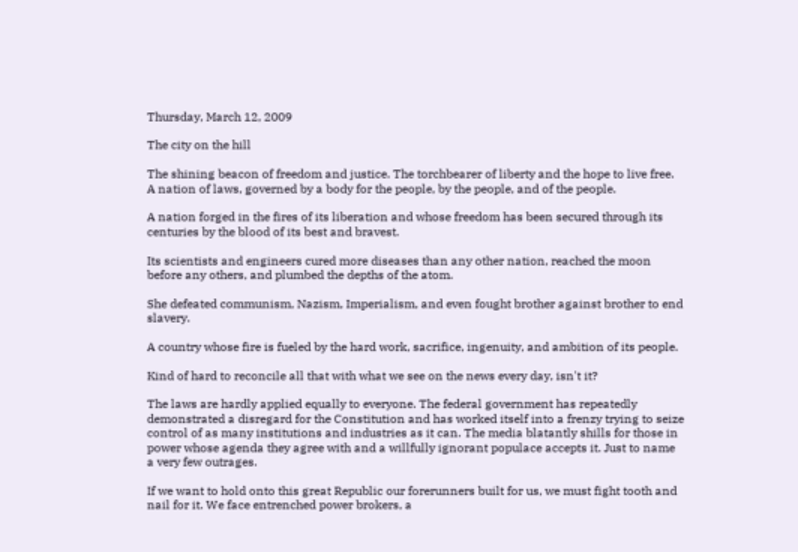Thursday, March 12, 2009

The city on the hill

The shining beacon of freedom and justice. The torchbearer of liberty and the hope to live free. A nation of laws, governed by a body for the people, by the people, and of the people.

A nation forged in the fires of its liberation and whose freedom has been secured through its centuries by the blood of its best and bravest.

Its scientists and engineers cured more diseases than any other nation, reached the moon before any others, and plumbed the depths of the atom.

She defeated communism, Nazism, Imperialism, and even fought brother against brother to end slavery.

A country whose fire is fueled by the hard work, sacrifice, ingenuity, and ambition of its people.

Kind of hard to reconcile all that with what we see on the news every day, isn't it?

The laws are hardly applied equally to everyone. The federal government has repeatedly demonstrated a disregard for the Constitution and has worked itself into a frenzy trying to seize control of as many institutions and industries as it can. The media blatantly shills for those in power whose agenda they agree with and a willfully ignorant populace accepts it. Just to name a very few outrages.

If we want to hold onto this great Republic our forerunners built for us, we must fight tooth and nail for it. We face entrenched power brokers, a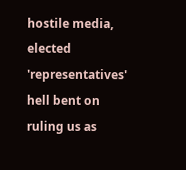hostile media, elected 'representatives' hell bent on ruling us as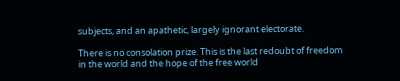subjects, and an apathetic, largely ignorant electorate.

There is no consolation prize. This is the last redoubt of freedom in the world and the hope of the free world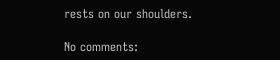rests on our shoulders.

No comments: